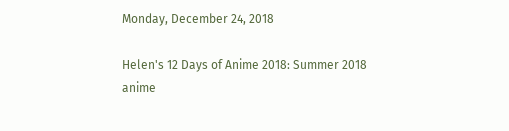Monday, December 24, 2018

Helen's 12 Days of Anime 2018: Summer 2018 anime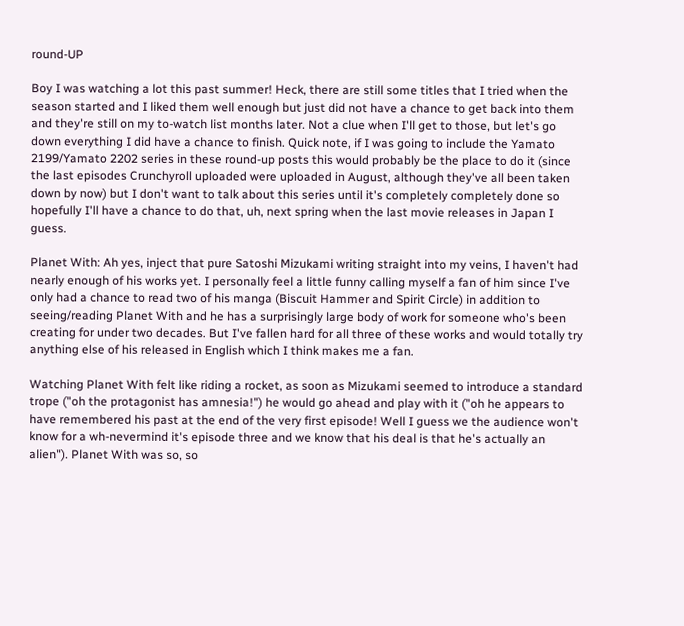round-UP

Boy I was watching a lot this past summer! Heck, there are still some titles that I tried when the season started and I liked them well enough but just did not have a chance to get back into them and they're still on my to-watch list months later. Not a clue when I'll get to those, but let's go down everything I did have a chance to finish. Quick note, if I was going to include the Yamato 2199/Yamato 2202 series in these round-up posts this would probably be the place to do it (since the last episodes Crunchyroll uploaded were uploaded in August, although they've all been taken down by now) but I don't want to talk about this series until it's completely completely done so hopefully I'll have a chance to do that, uh, next spring when the last movie releases in Japan I guess.

Planet With: Ah yes, inject that pure Satoshi Mizukami writing straight into my veins, I haven't had nearly enough of his works yet. I personally feel a little funny calling myself a fan of him since I've only had a chance to read two of his manga (Biscuit Hammer and Spirit Circle) in addition to seeing/reading Planet With and he has a surprisingly large body of work for someone who's been creating for under two decades. But I've fallen hard for all three of these works and would totally try anything else of his released in English which I think makes me a fan.

Watching Planet With felt like riding a rocket, as soon as Mizukami seemed to introduce a standard trope ("oh the protagonist has amnesia!") he would go ahead and play with it ("oh he appears to have remembered his past at the end of the very first episode! Well I guess we the audience won't know for a wh-nevermind it's episode three and we know that his deal is that he's actually an alien"). Planet With was so, so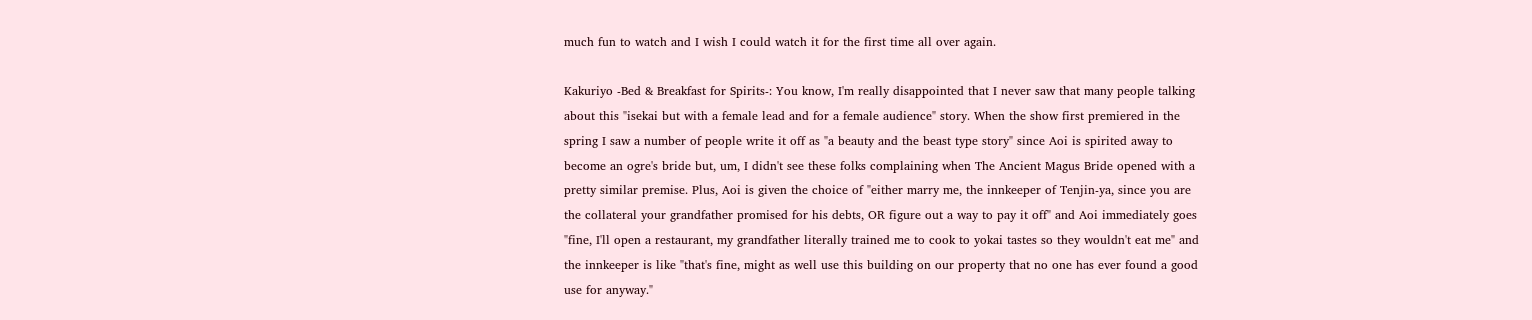much fun to watch and I wish I could watch it for the first time all over again.

Kakuriyo -Bed & Breakfast for Spirits-: You know, I'm really disappointed that I never saw that many people talking about this "isekai but with a female lead and for a female audience" story. When the show first premiered in the spring I saw a number of people write it off as "a beauty and the beast type story" since Aoi is spirited away to become an ogre's bride but, um, I didn't see these folks complaining when The Ancient Magus Bride opened with a pretty similar premise. Plus, Aoi is given the choice of "either marry me, the innkeeper of Tenjin-ya, since you are the collateral your grandfather promised for his debts, OR figure out a way to pay it off" and Aoi immediately goes "fine, I'll open a restaurant, my grandfather literally trained me to cook to yokai tastes so they wouldn't eat me" and the innkeeper is like "that's fine, might as well use this building on our property that no one has ever found a good use for anyway."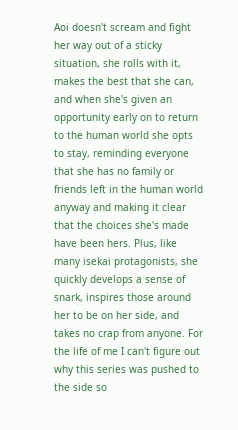Aoi doesn't scream and fight her way out of a sticky situation, she rolls with it, makes the best that she can, and when she's given an opportunity early on to return to the human world she opts to stay, reminding everyone that she has no family or friends left in the human world anyway and making it clear that the choices she's made have been hers. Plus, like many isekai protagonists, she quickly develops a sense of snark, inspires those around her to be on her side, and takes no crap from anyone. For the life of me I can't figure out why this series was pushed to the side so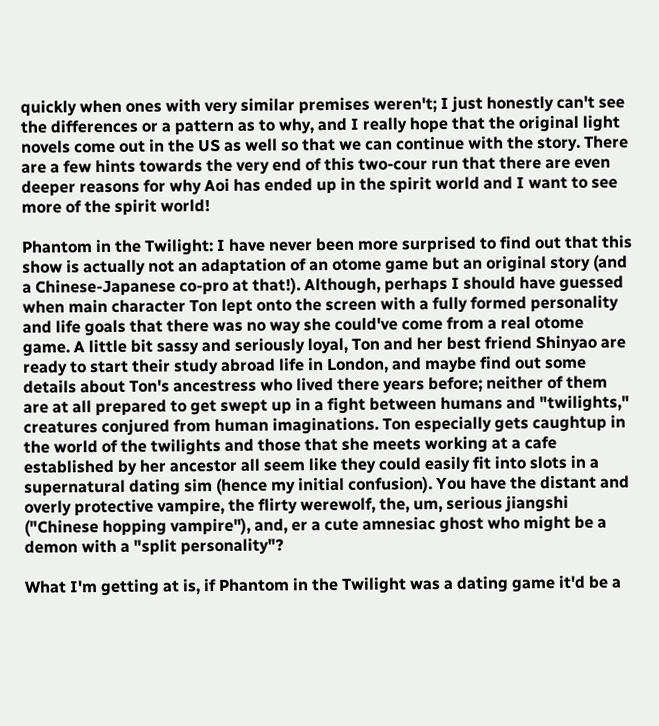quickly when ones with very similar premises weren't; I just honestly can't see the differences or a pattern as to why, and I really hope that the original light novels come out in the US as well so that we can continue with the story. There are a few hints towards the very end of this two-cour run that there are even deeper reasons for why Aoi has ended up in the spirit world and I want to see more of the spirit world!

Phantom in the Twilight: I have never been more surprised to find out that this show is actually not an adaptation of an otome game but an original story (and a Chinese-Japanese co-pro at that!). Although, perhaps I should have guessed when main character Ton lept onto the screen with a fully formed personality and life goals that there was no way she could've come from a real otome game. A little bit sassy and seriously loyal, Ton and her best friend Shinyao are ready to start their study abroad life in London, and maybe find out some details about Ton's ancestress who lived there years before; neither of them are at all prepared to get swept up in a fight between humans and "twilights," creatures conjured from human imaginations. Ton especially gets caughtup in the world of the twilights and those that she meets working at a cafe established by her ancestor all seem like they could easily fit into slots in a supernatural dating sim (hence my initial confusion). You have the distant and overly protective vampire, the flirty werewolf, the, um, serious jiangshi ("Chinese hopping vampire"), and, er a cute amnesiac ghost who might be a demon with a "split personality"?

What I'm getting at is, if Phantom in the Twilight was a dating game it'd be a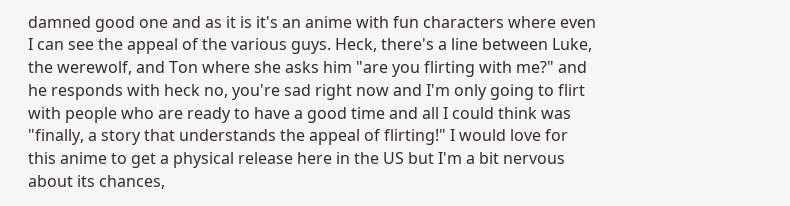damned good one and as it is it's an anime with fun characters where even I can see the appeal of the various guys. Heck, there's a line between Luke, the werewolf, and Ton where she asks him "are you flirting with me?" and he responds with heck no, you're sad right now and I'm only going to flirt with people who are ready to have a good time and all I could think was "finally, a story that understands the appeal of flirting!" I would love for this anime to get a physical release here in the US but I'm a bit nervous about its chances,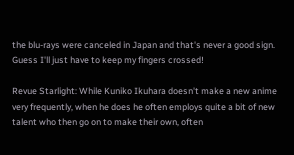the blu-rays were canceled in Japan and that's never a good sign. Guess I'll just have to keep my fingers crossed!

Revue Starlight: While Kuniko Ikuhara doesn't make a new anime very frequently, when he does he often employs quite a bit of new talent who then go on to make their own, often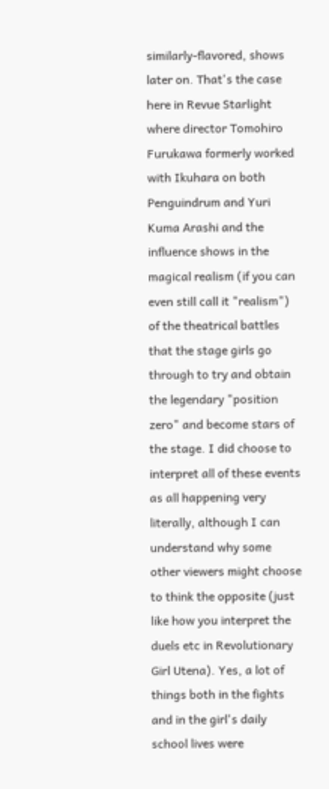similarly-flavored, shows later on. That's the case here in Revue Starlight where director Tomohiro Furukawa formerly worked with Ikuhara on both Penguindrum and Yuri Kuma Arashi and the influence shows in the magical realism (if you can even still call it "realism") of the theatrical battles that the stage girls go through to try and obtain the legendary "position zero" and become stars of the stage. I did choose to interpret all of these events as all happening very literally, although I can understand why some other viewers might choose to think the opposite (just like how you interpret the duels etc in Revolutionary Girl Utena). Yes, a lot of things both in the fights and in the girl's daily school lives were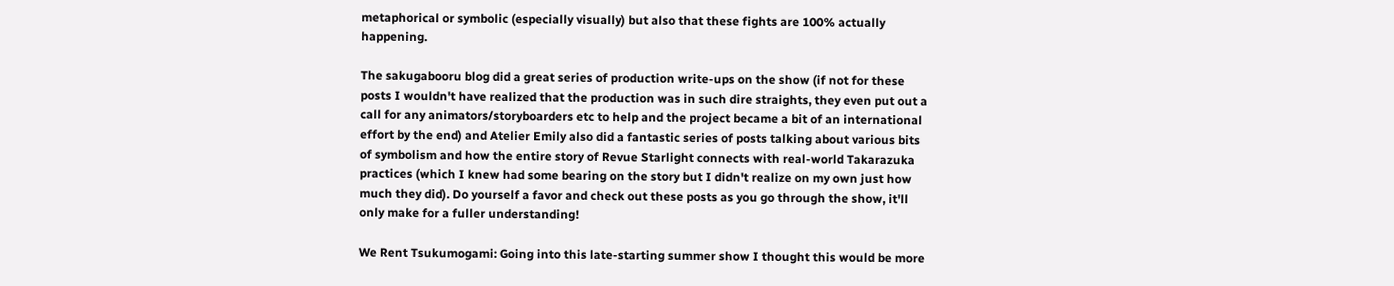metaphorical or symbolic (especially visually) but also that these fights are 100% actually happening.

The sakugabooru blog did a great series of production write-ups on the show (if not for these posts I wouldn't have realized that the production was in such dire straights, they even put out a call for any animators/storyboarders etc to help and the project became a bit of an international effort by the end) and Atelier Emily also did a fantastic series of posts talking about various bits of symbolism and how the entire story of Revue Starlight connects with real-world Takarazuka practices (which I knew had some bearing on the story but I didn't realize on my own just how much they did). Do yourself a favor and check out these posts as you go through the show, it'll only make for a fuller understanding!

We Rent Tsukumogami: Going into this late-starting summer show I thought this would be more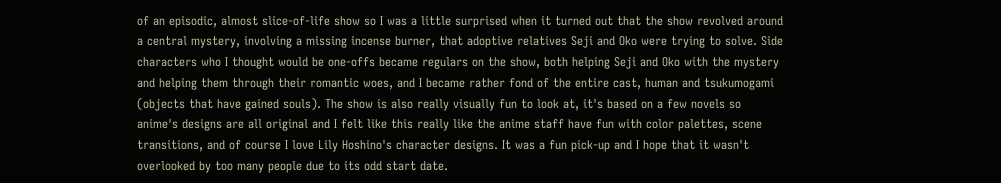of an episodic, almost slice-of-life show so I was a little surprised when it turned out that the show revolved around a central mystery, involving a missing incense burner, that adoptive relatives Seji and Oko were trying to solve. Side characters who I thought would be one-offs became regulars on the show, both helping Seji and Oko with the mystery and helping them through their romantic woes, and I became rather fond of the entire cast, human and tsukumogami (objects that have gained souls). The show is also really visually fun to look at, it's based on a few novels so anime's designs are all original and I felt like this really like the anime staff have fun with color palettes, scene transitions, and of course I love Lily Hoshino's character designs. It was a fun pick-up and I hope that it wasn't overlooked by too many people due to its odd start date.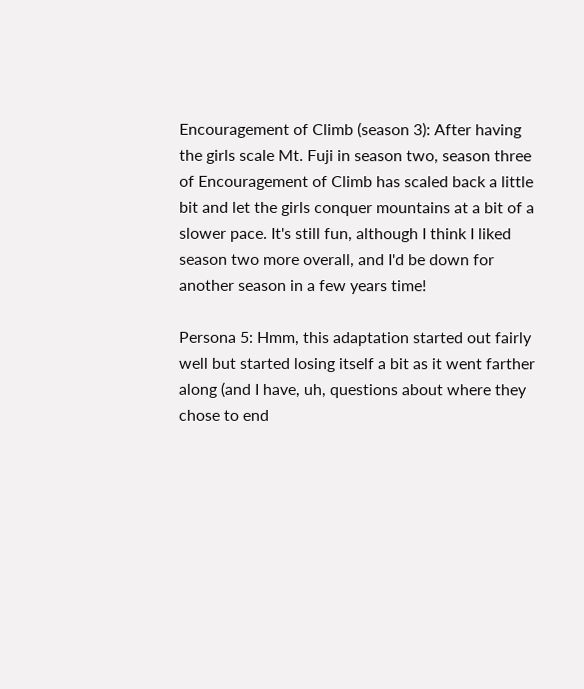Encouragement of Climb (season 3): After having the girls scale Mt. Fuji in season two, season three of Encouragement of Climb has scaled back a little bit and let the girls conquer mountains at a bit of a slower pace. It's still fun, although I think I liked season two more overall, and I'd be down for another season in a few years time!

Persona 5: Hmm, this adaptation started out fairly well but started losing itself a bit as it went farther along (and I have, uh, questions about where they chose to end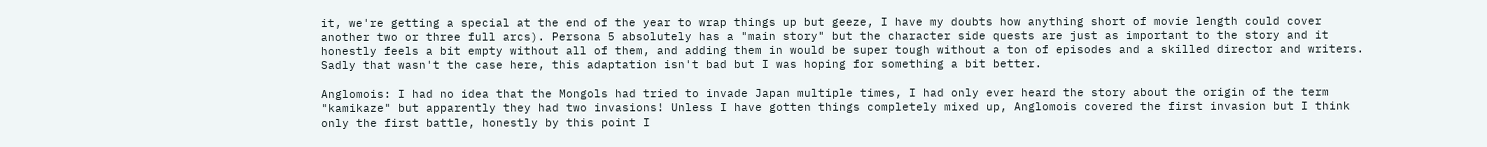it, we're getting a special at the end of the year to wrap things up but geeze, I have my doubts how anything short of movie length could cover another two or three full arcs). Persona 5 absolutely has a "main story" but the character side quests are just as important to the story and it honestly feels a bit empty without all of them, and adding them in would be super tough without a ton of episodes and a skilled director and writers. Sadly that wasn't the case here, this adaptation isn't bad but I was hoping for something a bit better.

Anglomois: I had no idea that the Mongols had tried to invade Japan multiple times, I had only ever heard the story about the origin of the term "kamikaze" but apparently they had two invasions! Unless I have gotten things completely mixed up, Anglomois covered the first invasion but I think only the first battle, honestly by this point I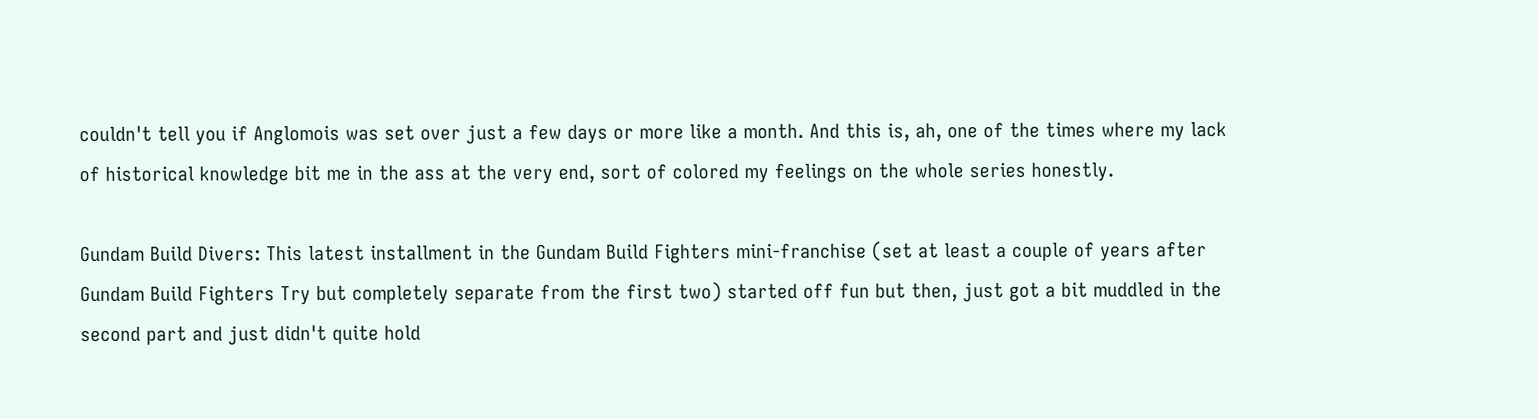couldn't tell you if Anglomois was set over just a few days or more like a month. And this is, ah, one of the times where my lack of historical knowledge bit me in the ass at the very end, sort of colored my feelings on the whole series honestly.

Gundam Build Divers: This latest installment in the Gundam Build Fighters mini-franchise (set at least a couple of years after Gundam Build Fighters Try but completely separate from the first two) started off fun but then, just got a bit muddled in the second part and just didn't quite hold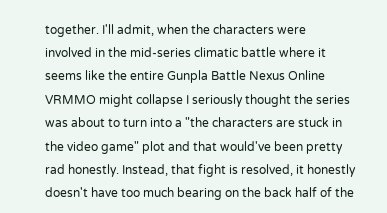together. I'll admit, when the characters were involved in the mid-series climatic battle where it seems like the entire Gunpla Battle Nexus Online VRMMO might collapse I seriously thought the series was about to turn into a "the characters are stuck in the video game" plot and that would've been pretty rad honestly. Instead, that fight is resolved, it honestly doesn't have too much bearing on the back half of the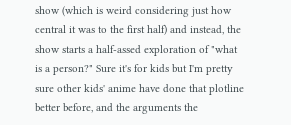show (which is weird considering just how central it was to the first half) and instead, the show starts a half-assed exploration of "what is a person?" Sure it's for kids but I'm pretty sure other kids' anime have done that plotline better before, and the arguments the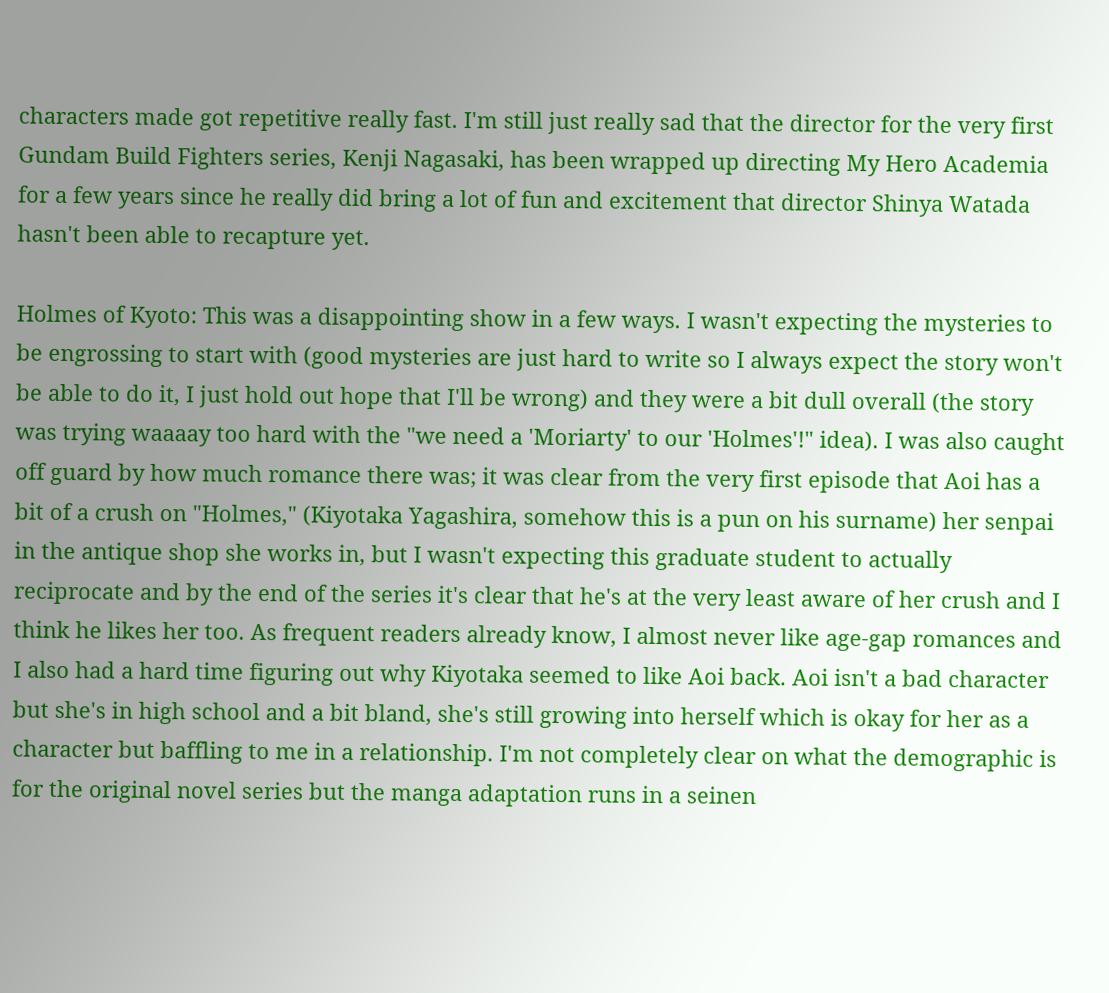characters made got repetitive really fast. I'm still just really sad that the director for the very first Gundam Build Fighters series, Kenji Nagasaki, has been wrapped up directing My Hero Academia for a few years since he really did bring a lot of fun and excitement that director Shinya Watada hasn't been able to recapture yet.

Holmes of Kyoto: This was a disappointing show in a few ways. I wasn't expecting the mysteries to be engrossing to start with (good mysteries are just hard to write so I always expect the story won't be able to do it, I just hold out hope that I'll be wrong) and they were a bit dull overall (the story was trying waaaay too hard with the "we need a 'Moriarty' to our 'Holmes'!" idea). I was also caught off guard by how much romance there was; it was clear from the very first episode that Aoi has a bit of a crush on "Holmes," (Kiyotaka Yagashira, somehow this is a pun on his surname) her senpai in the antique shop she works in, but I wasn't expecting this graduate student to actually reciprocate and by the end of the series it's clear that he's at the very least aware of her crush and I think he likes her too. As frequent readers already know, I almost never like age-gap romances and I also had a hard time figuring out why Kiyotaka seemed to like Aoi back. Aoi isn't a bad character but she's in high school and a bit bland, she's still growing into herself which is okay for her as a character but baffling to me in a relationship. I'm not completely clear on what the demographic is for the original novel series but the manga adaptation runs in a seinen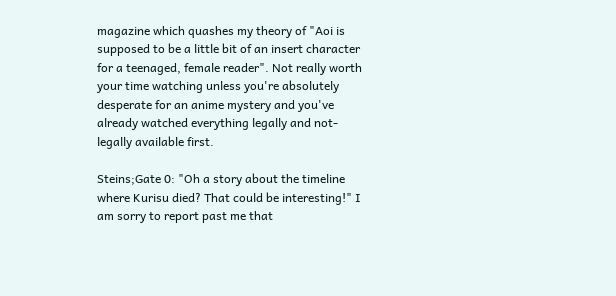magazine which quashes my theory of "Aoi is supposed to be a little bit of an insert character for a teenaged, female reader". Not really worth your time watching unless you're absolutely desperate for an anime mystery and you've already watched everything legally and not-legally available first.

Steins;Gate 0: "Oh a story about the timeline where Kurisu died? That could be interesting!" I am sorry to report past me that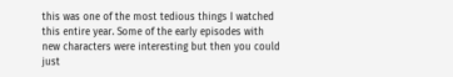this was one of the most tedious things I watched this entire year. Some of the early episodes with new characters were interesting but then you could just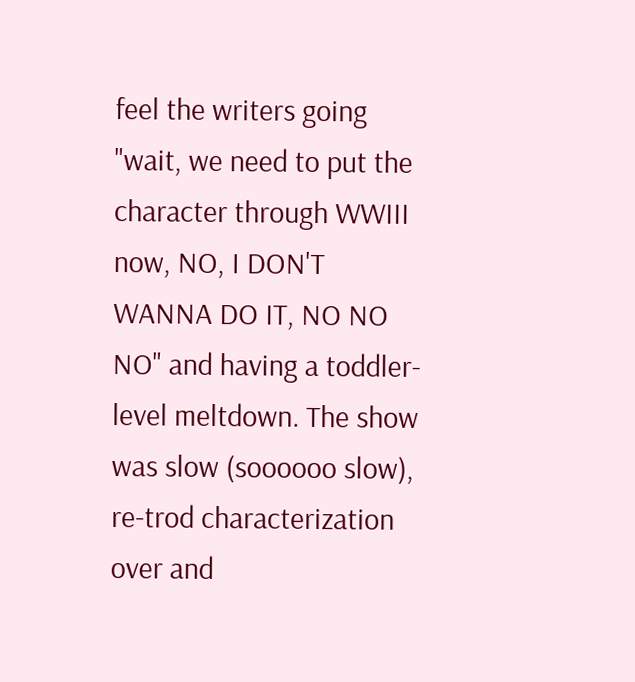feel the writers going "wait, we need to put the character through WWIII now, NO, I DON'T WANNA DO IT, NO NO NO" and having a toddler-level meltdown. The show was slow (soooooo slow), re-trod characterization over and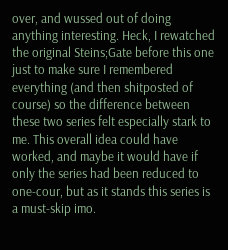over, and wussed out of doing anything interesting. Heck, I rewatched the original Steins;Gate before this one just to make sure I remembered everything (and then shitposted of course) so the difference between these two series felt especially stark to me. This overall idea could have worked, and maybe it would have if only the series had been reduced to one-cour, but as it stands this series is a must-skip imo.